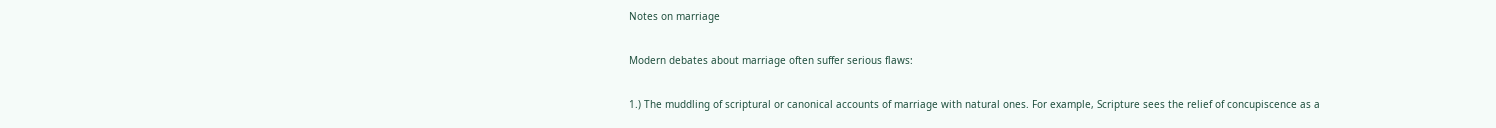Notes on marriage

Modern debates about marriage often suffer serious flaws:

1.) The muddling of scriptural or canonical accounts of marriage with natural ones. For example, Scripture sees the relief of concupiscence as a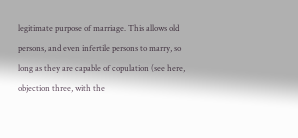legitimate purpose of marriage. This allows old persons, and even infertile persons to marry, so long as they are capable of copulation (see here, objection three, with the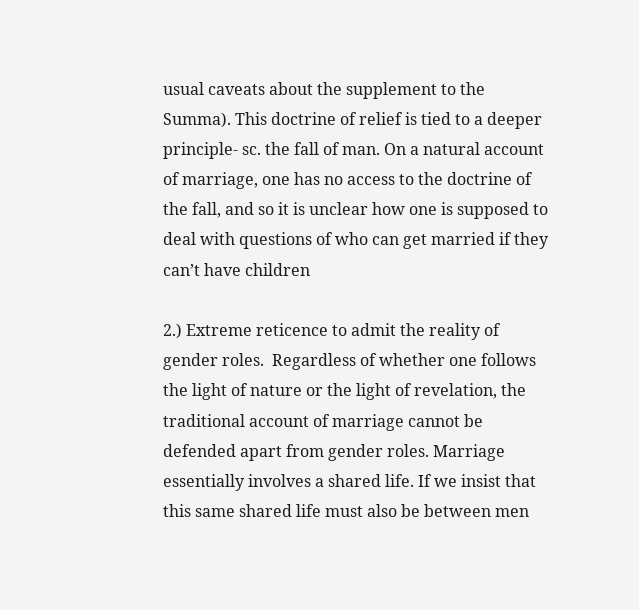usual caveats about the supplement to the Summa). This doctrine of relief is tied to a deeper principle- sc. the fall of man. On a natural account of marriage, one has no access to the doctrine of the fall, and so it is unclear how one is supposed to deal with questions of who can get married if they can’t have children

2.) Extreme reticence to admit the reality of gender roles.  Regardless of whether one follows the light of nature or the light of revelation, the traditional account of marriage cannot be defended apart from gender roles. Marriage essentially involves a shared life. If we insist that this same shared life must also be between men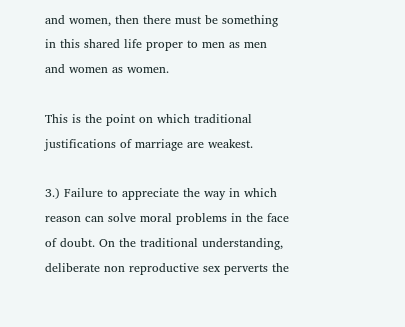and women, then there must be something in this shared life proper to men as men and women as women.

This is the point on which traditional justifications of marriage are weakest.

3.) Failure to appreciate the way in which reason can solve moral problems in the face of doubt. On the traditional understanding, deliberate non reproductive sex perverts the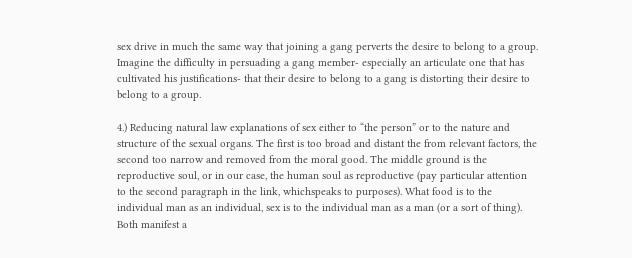sex drive in much the same way that joining a gang perverts the desire to belong to a group. Imagine the difficulty in persuading a gang member- especially an articulate one that has cultivated his justifications- that their desire to belong to a gang is distorting their desire to belong to a group.

4.) Reducing natural law explanations of sex either to “the person” or to the nature and structure of the sexual organs. The first is too broad and distant the from relevant factors, the second too narrow and removed from the moral good. The middle ground is the reproductive soul, or in our case, the human soul as reproductive (pay particular attention to the second paragraph in the link, whichspeaks to purposes). What food is to the individual man as an individual, sex is to the individual man as a man (or a sort of thing). Both manifest a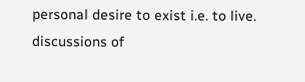personal desire to exist i.e. to live. discussions of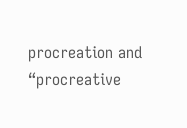procreation and “procreative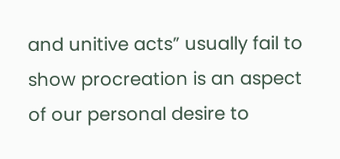and unitive acts” usually fail to show procreation is an aspect of our personal desire to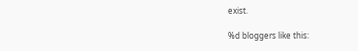exist.

%d bloggers like this: